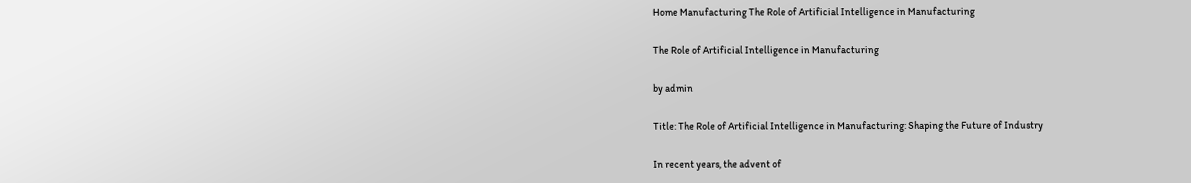Home Manufacturing The Role of Artificial Intelligence in Manufacturing

The Role of Artificial Intelligence in Manufacturing

by admin

Title: The Role of Artificial Intelligence in Manufacturing: Shaping the Future of Industry

In recent years, the advent of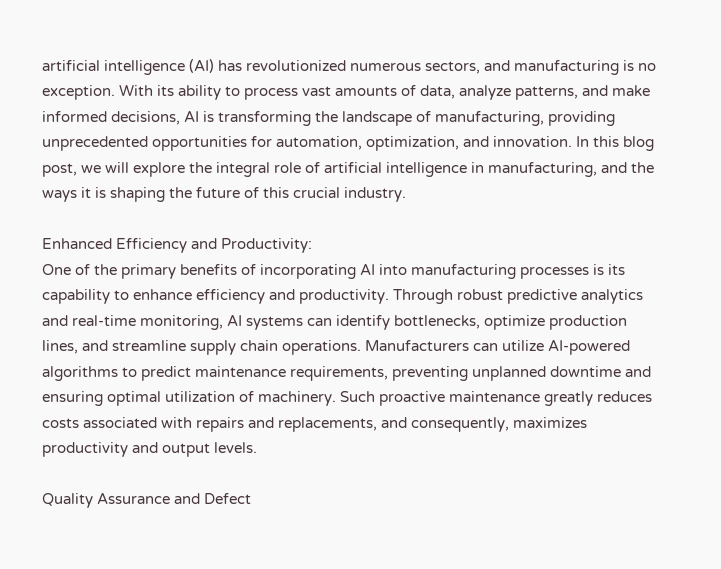artificial intelligence (AI) has revolutionized numerous sectors, and manufacturing is no exception. With its ability to process vast amounts of data, analyze patterns, and make informed decisions, AI is transforming the landscape of manufacturing, providing unprecedented opportunities for automation, optimization, and innovation. In this blog post, we will explore the integral role of artificial intelligence in manufacturing, and the ways it is shaping the future of this crucial industry.

Enhanced Efficiency and Productivity:
One of the primary benefits of incorporating AI into manufacturing processes is its capability to enhance efficiency and productivity. Through robust predictive analytics and real-time monitoring, AI systems can identify bottlenecks, optimize production lines, and streamline supply chain operations. Manufacturers can utilize AI-powered algorithms to predict maintenance requirements, preventing unplanned downtime and ensuring optimal utilization of machinery. Such proactive maintenance greatly reduces costs associated with repairs and replacements, and consequently, maximizes productivity and output levels.

Quality Assurance and Defect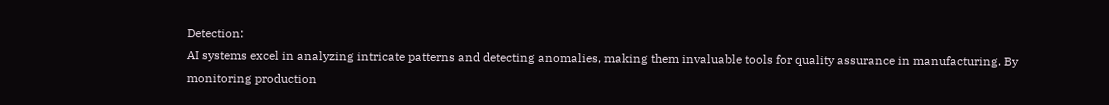Detection:
AI systems excel in analyzing intricate patterns and detecting anomalies, making them invaluable tools for quality assurance in manufacturing. By monitoring production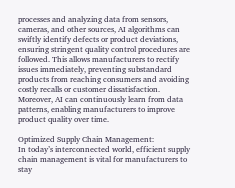processes and analyzing data from sensors, cameras, and other sources, AI algorithms can swiftly identify defects or product deviations, ensuring stringent quality control procedures are followed. This allows manufacturers to rectify issues immediately, preventing substandard products from reaching consumers and avoiding costly recalls or customer dissatisfaction. Moreover, AI can continuously learn from data patterns, enabling manufacturers to improve product quality over time.

Optimized Supply Chain Management:
In today’s interconnected world, efficient supply chain management is vital for manufacturers to stay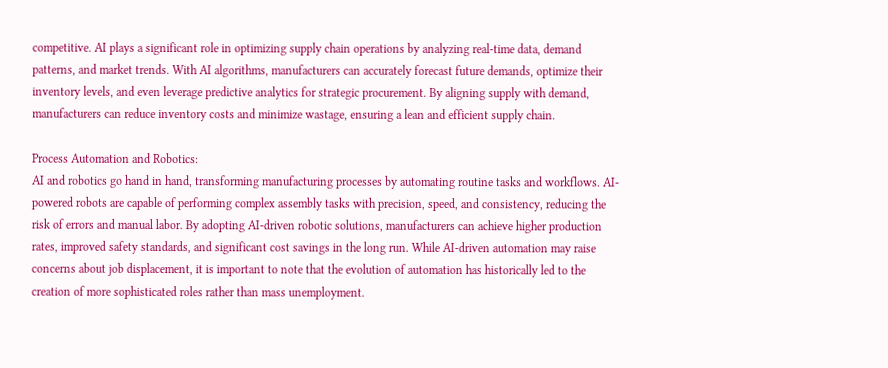competitive. AI plays a significant role in optimizing supply chain operations by analyzing real-time data, demand patterns, and market trends. With AI algorithms, manufacturers can accurately forecast future demands, optimize their inventory levels, and even leverage predictive analytics for strategic procurement. By aligning supply with demand, manufacturers can reduce inventory costs and minimize wastage, ensuring a lean and efficient supply chain.

Process Automation and Robotics:
AI and robotics go hand in hand, transforming manufacturing processes by automating routine tasks and workflows. AI-powered robots are capable of performing complex assembly tasks with precision, speed, and consistency, reducing the risk of errors and manual labor. By adopting AI-driven robotic solutions, manufacturers can achieve higher production rates, improved safety standards, and significant cost savings in the long run. While AI-driven automation may raise concerns about job displacement, it is important to note that the evolution of automation has historically led to the creation of more sophisticated roles rather than mass unemployment.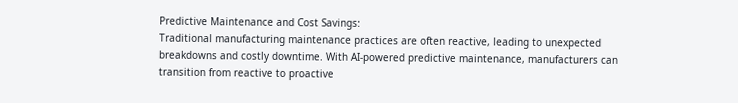Predictive Maintenance and Cost Savings:
Traditional manufacturing maintenance practices are often reactive, leading to unexpected breakdowns and costly downtime. With AI-powered predictive maintenance, manufacturers can transition from reactive to proactive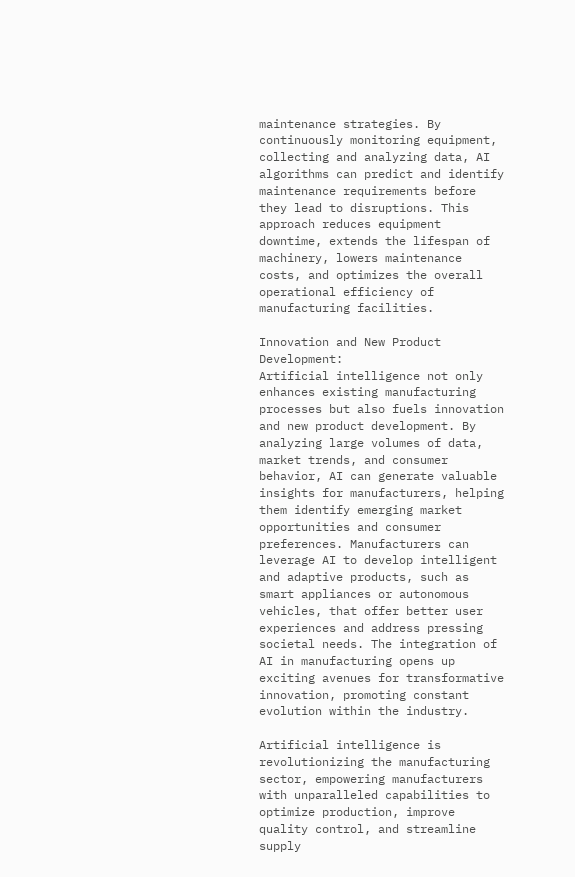maintenance strategies. By continuously monitoring equipment, collecting and analyzing data, AI algorithms can predict and identify maintenance requirements before they lead to disruptions. This approach reduces equipment downtime, extends the lifespan of machinery, lowers maintenance costs, and optimizes the overall operational efficiency of manufacturing facilities.

Innovation and New Product Development:
Artificial intelligence not only enhances existing manufacturing processes but also fuels innovation and new product development. By analyzing large volumes of data, market trends, and consumer behavior, AI can generate valuable insights for manufacturers, helping them identify emerging market opportunities and consumer preferences. Manufacturers can leverage AI to develop intelligent and adaptive products, such as smart appliances or autonomous vehicles, that offer better user experiences and address pressing societal needs. The integration of AI in manufacturing opens up exciting avenues for transformative innovation, promoting constant evolution within the industry.

Artificial intelligence is revolutionizing the manufacturing sector, empowering manufacturers with unparalleled capabilities to optimize production, improve quality control, and streamline supply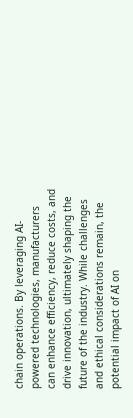chain operations. By leveraging AI-powered technologies, manufacturers can enhance efficiency, reduce costs, and drive innovation, ultimately shaping the future of the industry. While challenges and ethical considerations remain, the potential impact of AI on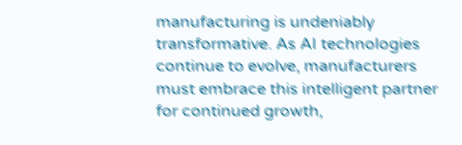manufacturing is undeniably transformative. As AI technologies continue to evolve, manufacturers must embrace this intelligent partner for continued growth,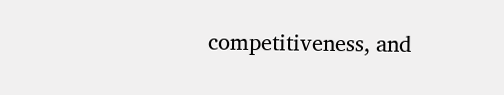competitiveness, and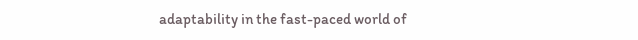adaptability in the fast-paced world of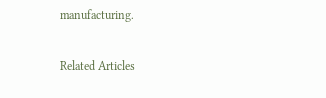manufacturing.

Related Articles